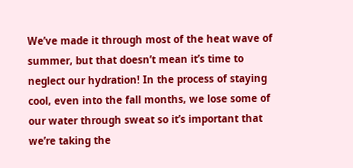We’ve made it through most of the heat wave of summer, but that doesn’t mean it’s time to neglect our hydration! In the process of staying cool, even into the fall months, we lose some of our water through sweat so it’s important that we’re taking the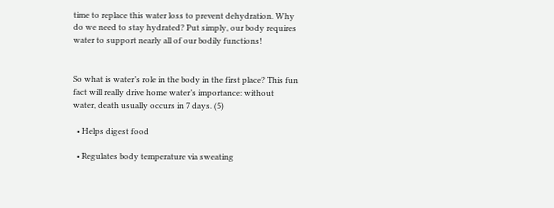time to replace this water loss to prevent dehydration. Why do we need to stay hydrated? Put simply, our body requires water to support nearly all of our bodily functions!


So what is water’s role in the body in the first place? This fun fact will really drive home water’s importance: without water, death usually occurs in 7 days. (5)

  • Helps digest food

  • Regulates body temperature via sweating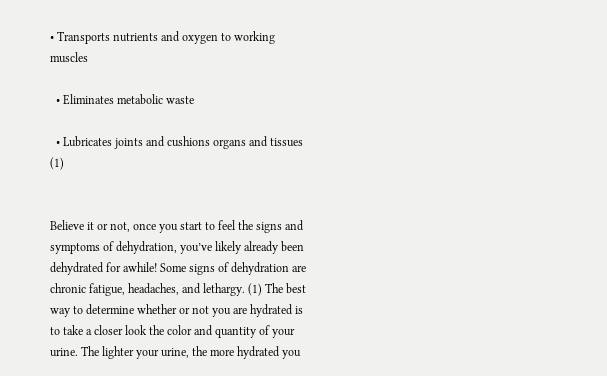• Transports nutrients and oxygen to working muscles

  • Eliminates metabolic waste

  • Lubricates joints and cushions organs and tissues (1)


Believe it or not, once you start to feel the signs and symptoms of dehydration, you’ve likely already been dehydrated for awhile! Some signs of dehydration are chronic fatigue, headaches, and lethargy. (1) The best way to determine whether or not you are hydrated is to take a closer look the color and quantity of your urine. The lighter your urine, the more hydrated you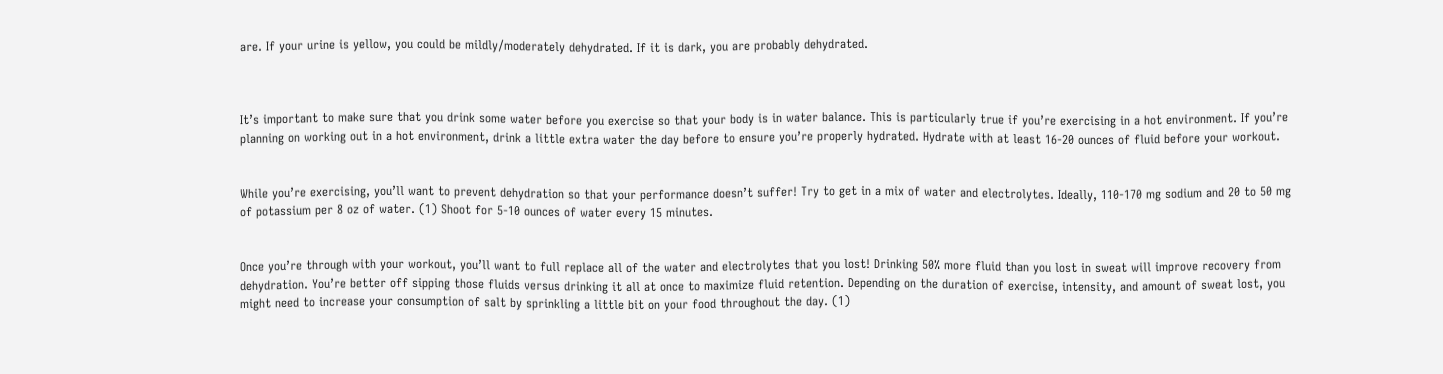are. If your urine is yellow, you could be mildly/moderately dehydrated. If it is dark, you are probably dehydrated.



It’s important to make sure that you drink some water before you exercise so that your body is in water balance. This is particularly true if you’re exercising in a hot environment. If you’re planning on working out in a hot environment, drink a little extra water the day before to ensure you’re properly hydrated. Hydrate with at least 16-20 ounces of fluid before your workout.


While you’re exercising, you’ll want to prevent dehydration so that your performance doesn’t suffer! Try to get in a mix of water and electrolytes. Ideally, 110-170 mg sodium and 20 to 50 mg of potassium per 8 oz of water. (1) Shoot for 5-10 ounces of water every 15 minutes.


Once you’re through with your workout, you’ll want to full replace all of the water and electrolytes that you lost! Drinking 50% more fluid than you lost in sweat will improve recovery from dehydration. You’re better off sipping those fluids versus drinking it all at once to maximize fluid retention. Depending on the duration of exercise, intensity, and amount of sweat lost, you might need to increase your consumption of salt by sprinkling a little bit on your food throughout the day. (1)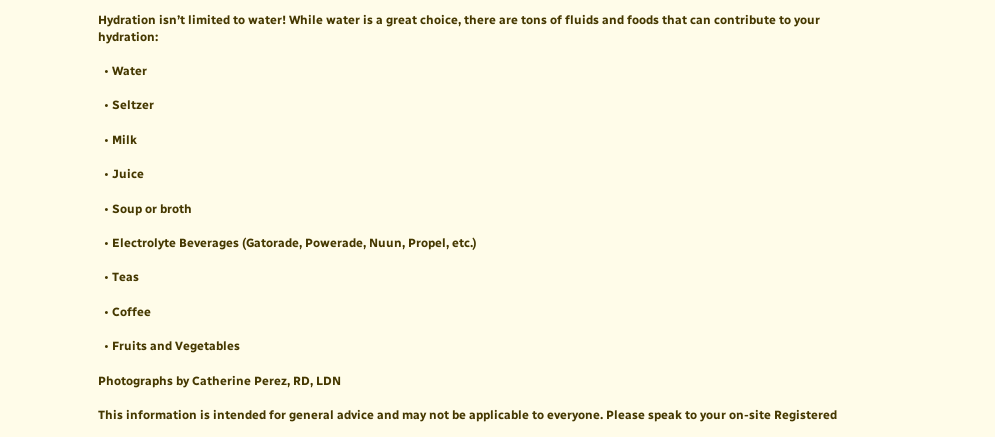Hydration isn’t limited to water! While water is a great choice, there are tons of fluids and foods that can contribute to your hydration:

  • Water

  • Seltzer

  • Milk

  • Juice

  • Soup or broth

  • Electrolyte Beverages (Gatorade, Powerade, Nuun, Propel, etc.)

  • Teas

  • Coffee

  • Fruits and Vegetables

Photographs by Catherine Perez, RD, LDN

This information is intended for general advice and may not be applicable to everyone. Please speak to your on-site Registered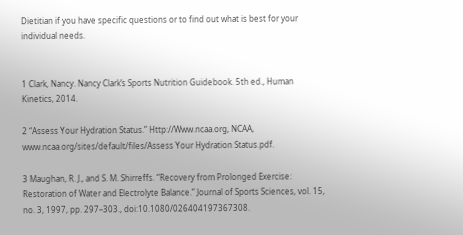Dietitian if you have specific questions or to find out what is best for your individual needs.


1 Clark, Nancy. Nancy Clark’s Sports Nutrition Guidebook. 5th ed., Human Kinetics, 2014.

2 “Assess Your Hydration Status.” Http://Www.ncaa.org, NCAA, www.ncaa.org/sites/default/files/Assess Your Hydration Status.pdf.

3 Maughan, R. J., and S. M. Shirreffs. “Recovery from Prolonged Exercise: Restoration of Water and Electrolyte Balance.” Journal of Sports Sciences, vol. 15, no. 3, 1997, pp. 297–303., doi:10.1080/026404197367308.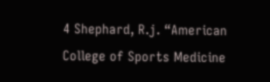4 Shephard, R.j. “American College of Sports Medicine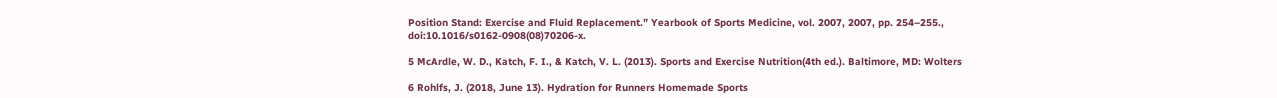Position Stand: Exercise and Fluid Replacement.” Yearbook of Sports Medicine, vol. 2007, 2007, pp. 254–255., doi:10.1016/s0162-0908(08)70206-x.

5 McArdle, W. D., Katch, F. I., & Katch, V. L. (2013). Sports and Exercise Nutrition(4th ed.). Baltimore, MD: Wolters

6 Rohlfs, J. (2018, June 13). Hydration for Runners Homemade Sports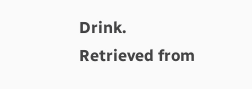Drink. Retrieved from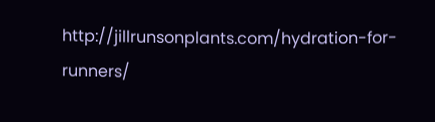http://jillrunsonplants.com/hydration-for-runners/